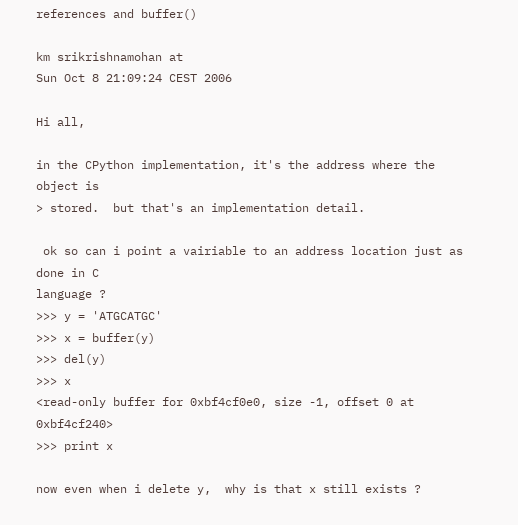references and buffer()

km srikrishnamohan at
Sun Oct 8 21:09:24 CEST 2006

Hi all,

in the CPython implementation, it's the address where the object is
> stored.  but that's an implementation detail.

 ok so can i point a vairiable to an address location just as done in C
language ?
>>> y = 'ATGCATGC'
>>> x = buffer(y)
>>> del(y)
>>> x
<read-only buffer for 0xbf4cf0e0, size -1, offset 0 at 0xbf4cf240>
>>> print x

now even when i delete y,  why is that x still exists ?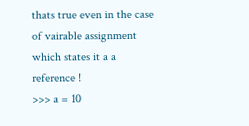thats true even in the case of vairable assignment which states it a a
reference !
>>> a = 10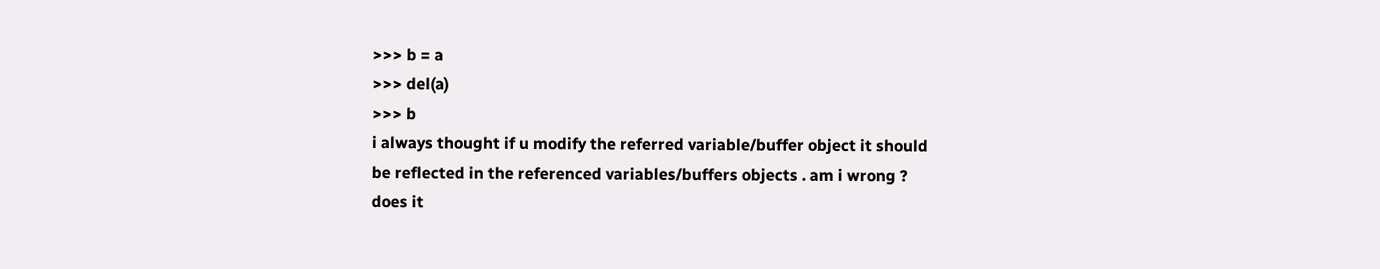>>> b = a
>>> del(a)
>>> b
i always thought if u modify the referred variable/buffer object it should
be reflected in the referenced variables/buffers objects . am i wrong ?
does it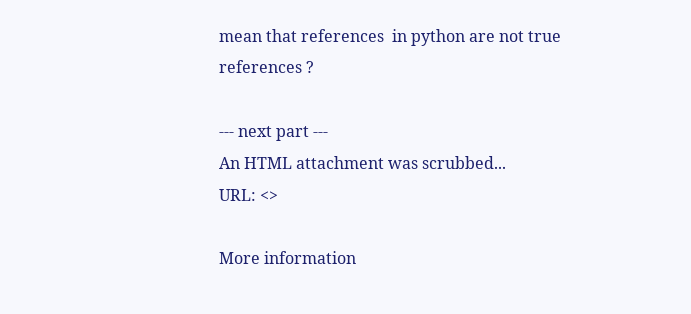mean that references  in python are not true references ?

--- next part ---
An HTML attachment was scrubbed...
URL: <>

More information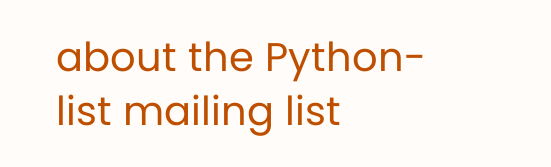about the Python-list mailing list